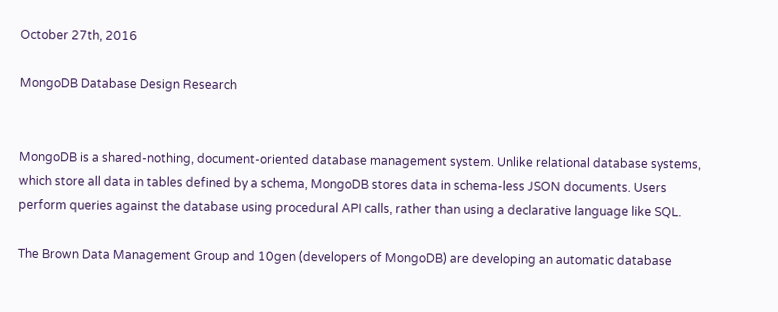October 27th, 2016

MongoDB Database Design Research


MongoDB is a shared-nothing, document-oriented database management system. Unlike relational database systems, which store all data in tables defined by a schema, MongoDB stores data in schema-less JSON documents. Users perform queries against the database using procedural API calls, rather than using a declarative language like SQL.

The Brown Data Management Group and 10gen (developers of MongoDB) are developing an automatic database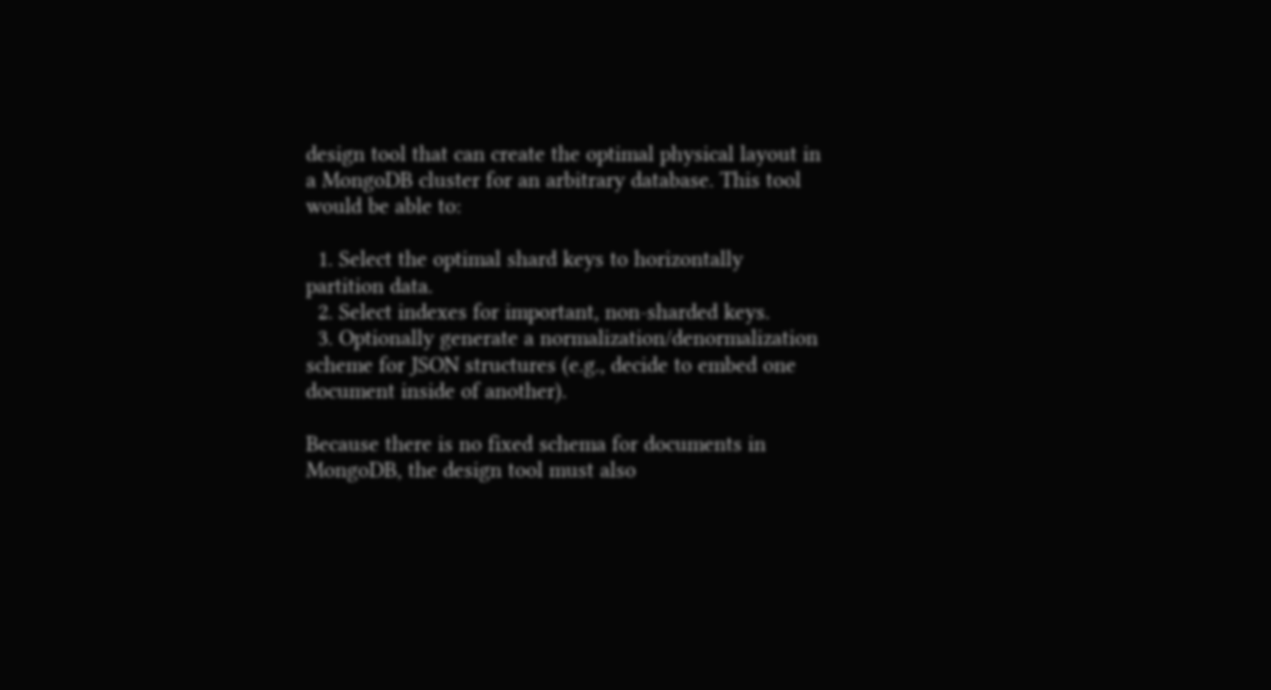design tool that can create the optimal physical layout in a MongoDB cluster for an arbitrary database. This tool would be able to:

  1. Select the optimal shard keys to horizontally partition data.
  2. Select indexes for important, non-sharded keys.
  3. Optionally generate a normalization/denormalization scheme for JSON structures (e.g., decide to embed one document inside of another).

Because there is no fixed schema for documents in MongoDB, the design tool must also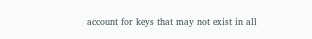account for keys that may not exist in all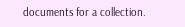documents for a collection.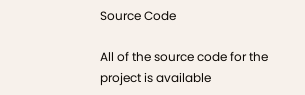Source Code

All of the source code for the project is available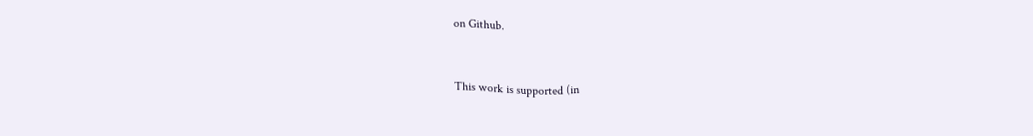on Github.


This work is supported (in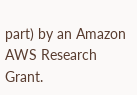part) by an Amazon AWS Research Grant.